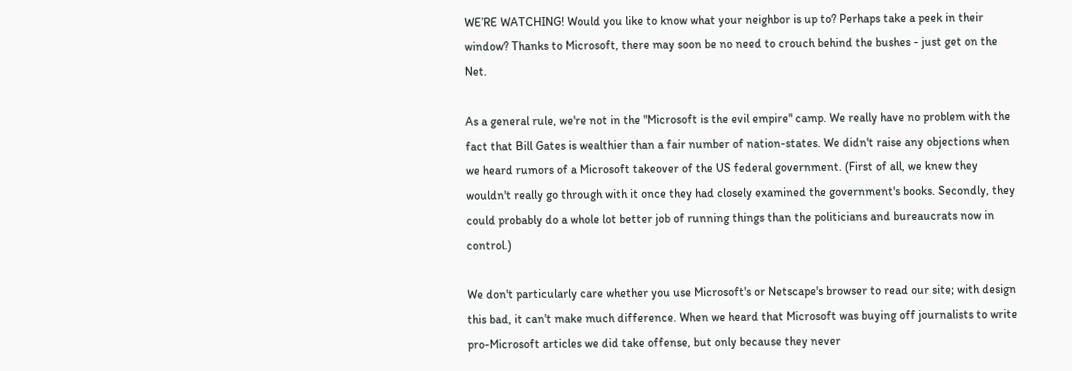WE’RE WATCHING! Would you like to know what your neighbor is up to? Perhaps take a peek in their window? Thanks to Microsoft, there may soon be no need to crouch behind the bushes - just get on the Net.

As a general rule, we're not in the "Microsoft is the evil empire" camp. We really have no problem with the fact that Bill Gates is wealthier than a fair number of nation-states. We didn't raise any objections when we heard rumors of a Microsoft takeover of the US federal government. (First of all, we knew they wouldn't really go through with it once they had closely examined the government's books. Secondly, they could probably do a whole lot better job of running things than the politicians and bureaucrats now in control.)

We don't particularly care whether you use Microsoft's or Netscape's browser to read our site; with design this bad, it can't make much difference. When we heard that Microsoft was buying off journalists to write pro-Microsoft articles we did take offense, but only because they never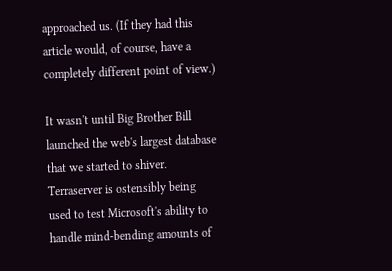approached us. (If they had this article would, of course, have a completely different point of view.)

It wasn't until Big Brother Bill launched the web's largest database that we started to shiver.
Terraserver is ostensibly being used to test Microsoft's ability to handle mind-bending amounts of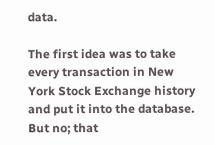data.

The first idea was to take every transaction in New York Stock Exchange history and put it into the database. But no; that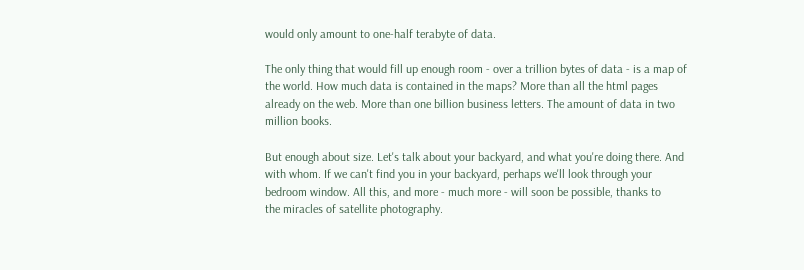would only amount to one-half terabyte of data.

The only thing that would fill up enough room - over a trillion bytes of data - is a map of the world. How much data is contained in the maps? More than all the html pages already on the web. More than one billion business letters. The amount of data in two million books.

But enough about size. Let's talk about your backyard, and what you're doing there. And with whom. If we can't find you in your backyard, perhaps we'll look through your bedroom window. All this, and more - much more - will soon be possible, thanks to
the miracles of satellite photography.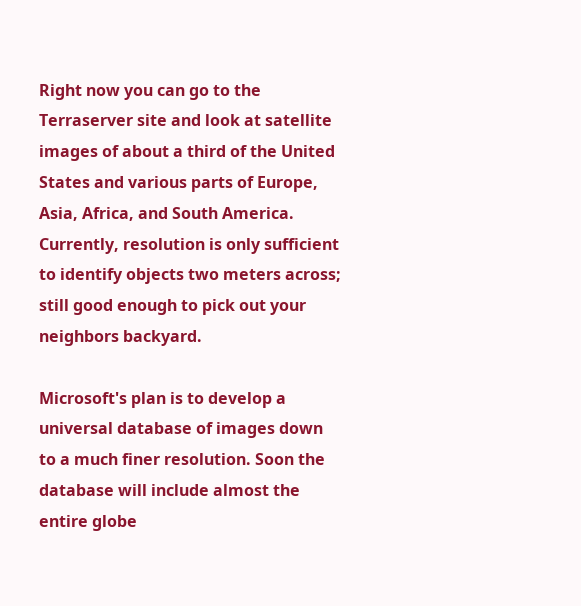Right now you can go to the Terraserver site and look at satellite images of about a third of the United States and various parts of Europe, Asia, Africa, and South America. Currently, resolution is only sufficient to identify objects two meters across; still good enough to pick out your neighbors backyard.

Microsoft's plan is to develop a universal database of images down to a much finer resolution. Soon the database will include almost the entire globe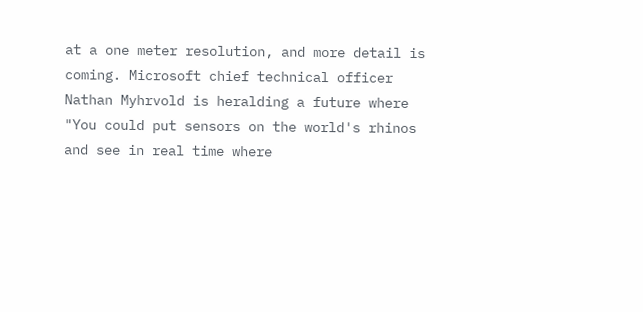at a one meter resolution, and more detail is coming. Microsoft chief technical officer Nathan Myhrvold is heralding a future where "You could put sensors on the world's rhinos and see in real time where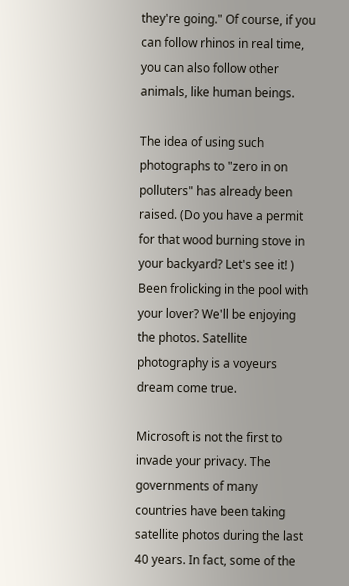they're going." Of course, if you can follow rhinos in real time, you can also follow other animals, like human beings.

The idea of using such photographs to "zero in on polluters" has already been raised. (Do you have a permit for that wood burning stove in your backyard? Let's see it! ) Been frolicking in the pool with your lover? We'll be enjoying the photos. Satellite photography is a voyeurs dream come true.

Microsoft is not the first to invade your privacy. The governments of many countries have been taking satellite photos during the last 40 years. In fact, some of the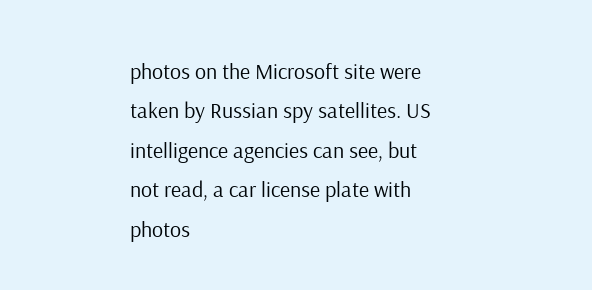photos on the Microsoft site were taken by Russian spy satellites. US intelligence agencies can see, but not read, a car license plate with photos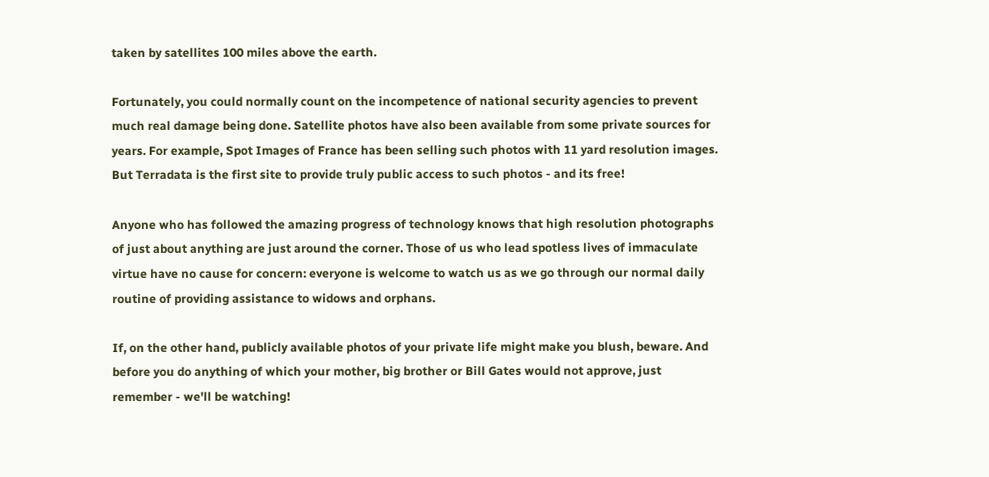taken by satellites 100 miles above the earth.

Fortunately, you could normally count on the incompetence of national security agencies to prevent much real damage being done. Satellite photos have also been available from some private sources for years. For example, Spot Images of France has been selling such photos with 11 yard resolution images. But Terradata is the first site to provide truly public access to such photos - and its free!

Anyone who has followed the amazing progress of technology knows that high resolution photographs of just about anything are just around the corner. Those of us who lead spotless lives of immaculate virtue have no cause for concern: everyone is welcome to watch us as we go through our normal daily routine of providing assistance to widows and orphans.

If, on the other hand, publicly available photos of your private life might make you blush, beware. And before you do anything of which your mother, big brother or Bill Gates would not approve, just remember - we'll be watching!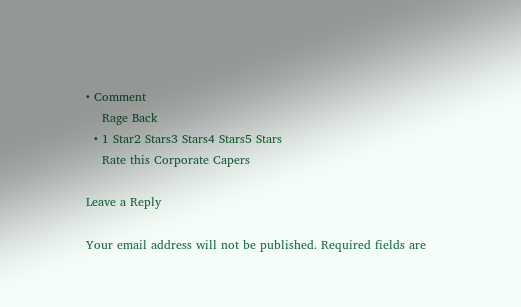• Comment
    Rage Back
  • 1 Star2 Stars3 Stars4 Stars5 Stars
    Rate this Corporate Capers

Leave a Reply

Your email address will not be published. Required fields are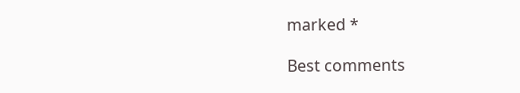marked *

Best comments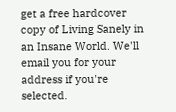get a free hardcover copy of Living Sanely in an Insane World. We'll email you for your address if you're selected.